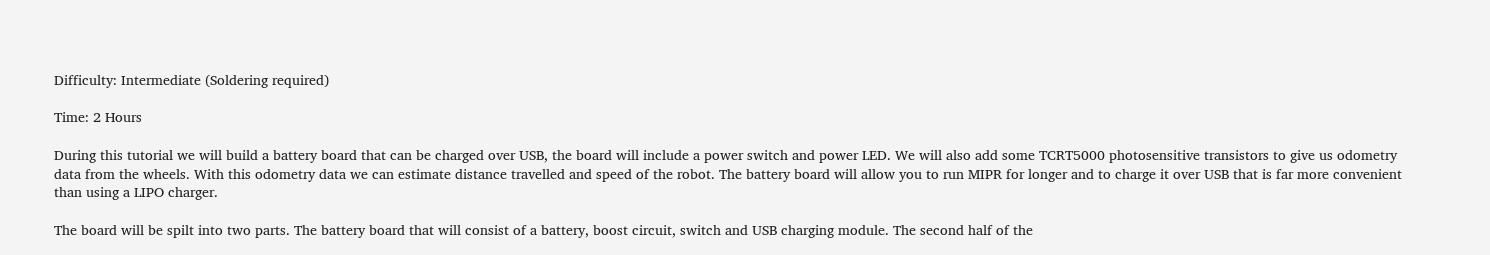Difficulty: Intermediate (Soldering required)

Time: 2 Hours

During this tutorial we will build a battery board that can be charged over USB, the board will include a power switch and power LED. We will also add some TCRT5000 photosensitive transistors to give us odometry data from the wheels. With this odometry data we can estimate distance travelled and speed of the robot. The battery board will allow you to run MIPR for longer and to charge it over USB that is far more convenient than using a LIPO charger.

The board will be spilt into two parts. The battery board that will consist of a battery, boost circuit, switch and USB charging module. The second half of the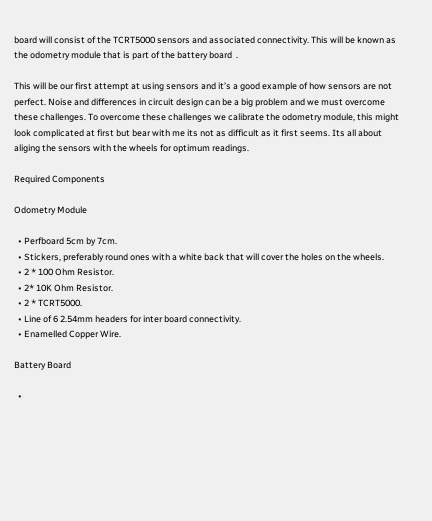board will consist of the TCRT5000 sensors and associated connectivity. This will be known as the odometry module that is part of the battery board  .

This will be our first attempt at using sensors and it’s a good example of how sensors are not perfect. Noise and differences in circuit design can be a big problem and we must overcome these challenges. To overcome these challenges we calibrate the odometry module, this might look complicated at first but bear with me its not as difficult as it first seems. Its all about aliging the sensors with the wheels for optimum readings.

Required Components

Odometry Module

  • Perfboard 5cm by 7cm.
  • Stickers, preferably round ones with a white back that will cover the holes on the wheels.
  • 2 * 100 Ohm Resistor.
  • 2* 10K Ohm Resistor.
  • 2 * TCRT5000.
  • Line of 6 2.54mm headers for inter board connectivity.
  • Enamelled Copper Wire.

Battery Board

  •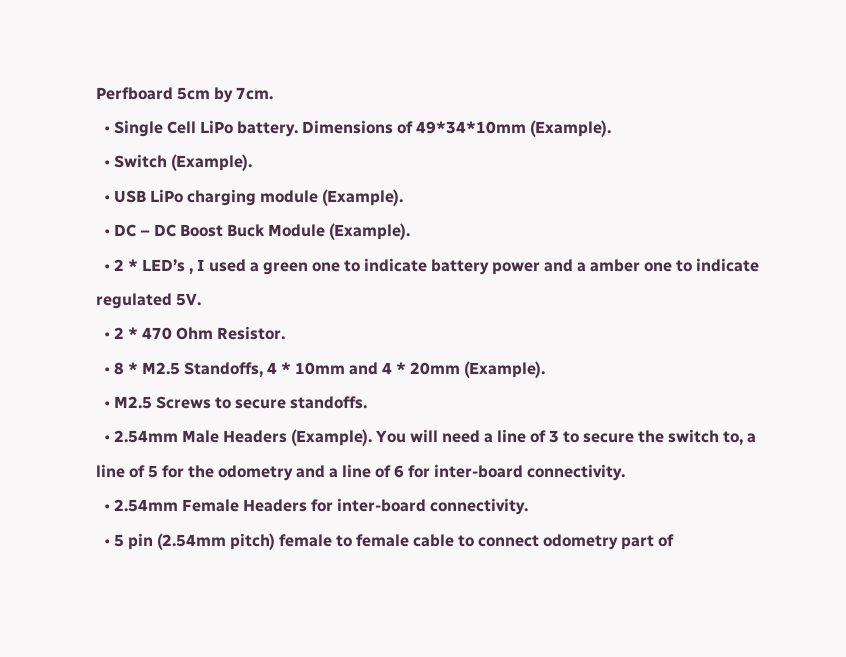Perfboard 5cm by 7cm.
  • Single Cell LiPo battery. Dimensions of 49*34*10mm (Example).
  • Switch (Example).
  • USB LiPo charging module (Example).
  • DC – DC Boost Buck Module (Example).
  • 2 * LED’s , I used a green one to indicate battery power and a amber one to indicate regulated 5V.
  • 2 * 470 Ohm Resistor.
  • 8 * M2.5 Standoffs, 4 * 10mm and 4 * 20mm (Example).
  • M2.5 Screws to secure standoffs.
  • 2.54mm Male Headers (Example). You will need a line of 3 to secure the switch to, a line of 5 for the odometry and a line of 6 for inter-board connectivity.
  • 2.54mm Female Headers for inter-board connectivity.
  • 5 pin (2.54mm pitch) female to female cable to connect odometry part of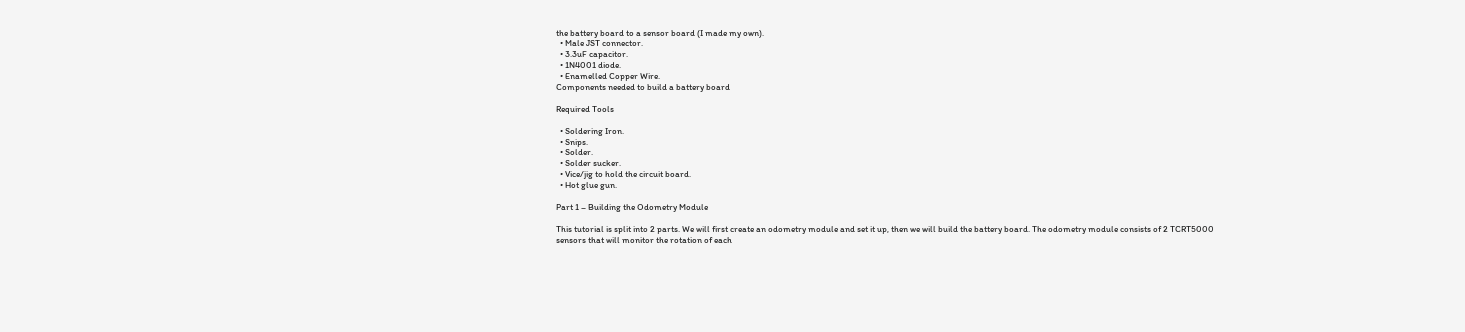the battery board to a sensor board (I made my own).
  • Male JST connector.
  • 3.3uF capacitor.
  • 1N4001 diode.
  • Enamelled Copper Wire.
Components needed to build a battery board

Required Tools

  • Soldering Iron.
  • Snips.
  • Solder.
  • Solder sucker.
  • Vice/jig to hold the circuit board.
  • Hot glue gun.

Part 1 – Building the Odometry Module

This tutorial is split into 2 parts. We will first create an odometry module and set it up, then we will build the battery board. The odometry module consists of 2 TCRT5000 sensors that will monitor the rotation of each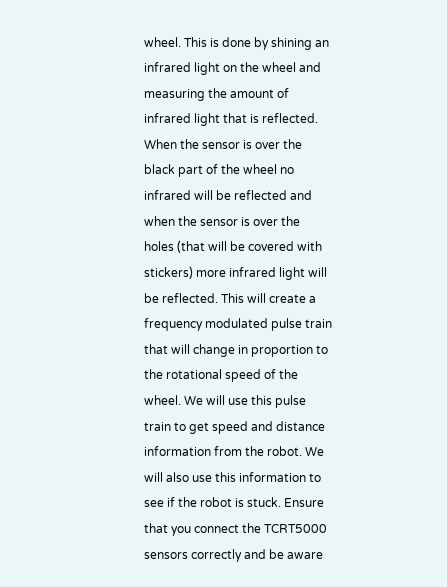wheel. This is done by shining an infrared light on the wheel and measuring the amount of infrared light that is reflected. When the sensor is over the black part of the wheel no infrared will be reflected and when the sensor is over the holes (that will be covered with stickers) more infrared light will be reflected. This will create a frequency modulated pulse train that will change in proportion to the rotational speed of the wheel. We will use this pulse train to get speed and distance information from the robot. We will also use this information to see if the robot is stuck. Ensure that you connect the TCRT5000 sensors correctly and be aware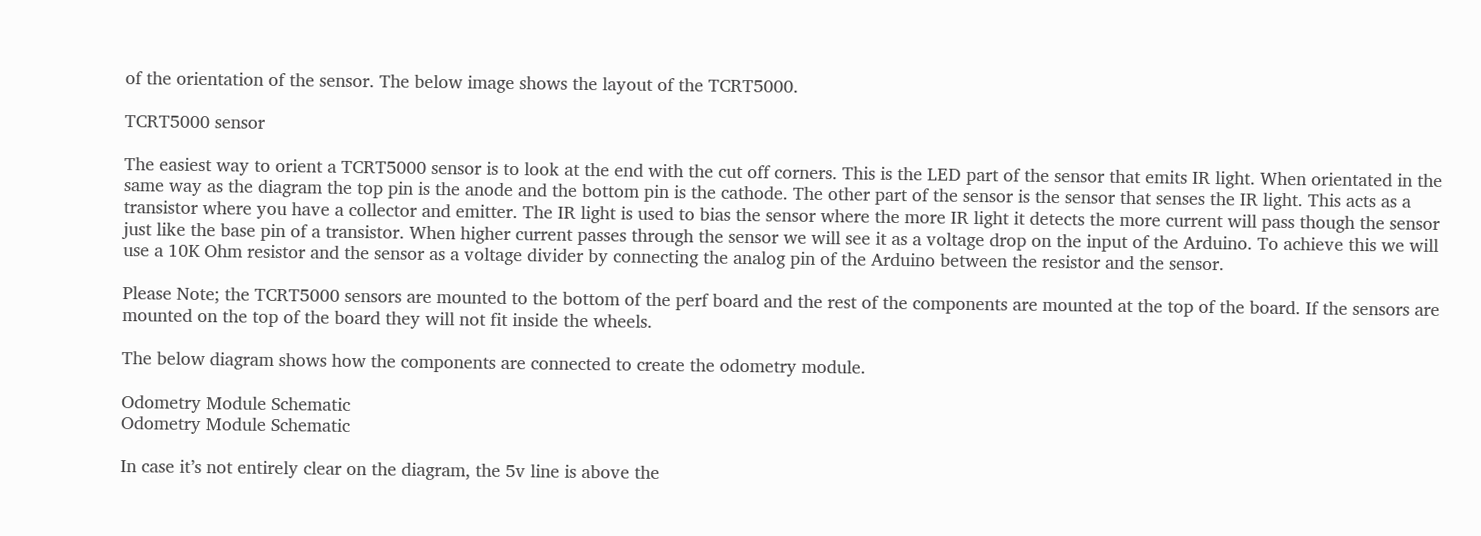of the orientation of the sensor. The below image shows the layout of the TCRT5000.

TCRT5000 sensor

The easiest way to orient a TCRT5000 sensor is to look at the end with the cut off corners. This is the LED part of the sensor that emits IR light. When orientated in the same way as the diagram the top pin is the anode and the bottom pin is the cathode. The other part of the sensor is the sensor that senses the IR light. This acts as a transistor where you have a collector and emitter. The IR light is used to bias the sensor where the more IR light it detects the more current will pass though the sensor just like the base pin of a transistor. When higher current passes through the sensor we will see it as a voltage drop on the input of the Arduino. To achieve this we will use a 10K Ohm resistor and the sensor as a voltage divider by connecting the analog pin of the Arduino between the resistor and the sensor.

Please Note; the TCRT5000 sensors are mounted to the bottom of the perf board and the rest of the components are mounted at the top of the board. If the sensors are mounted on the top of the board they will not fit inside the wheels.

The below diagram shows how the components are connected to create the odometry module.

Odometry Module Schematic
Odometry Module Schematic

In case it’s not entirely clear on the diagram, the 5v line is above the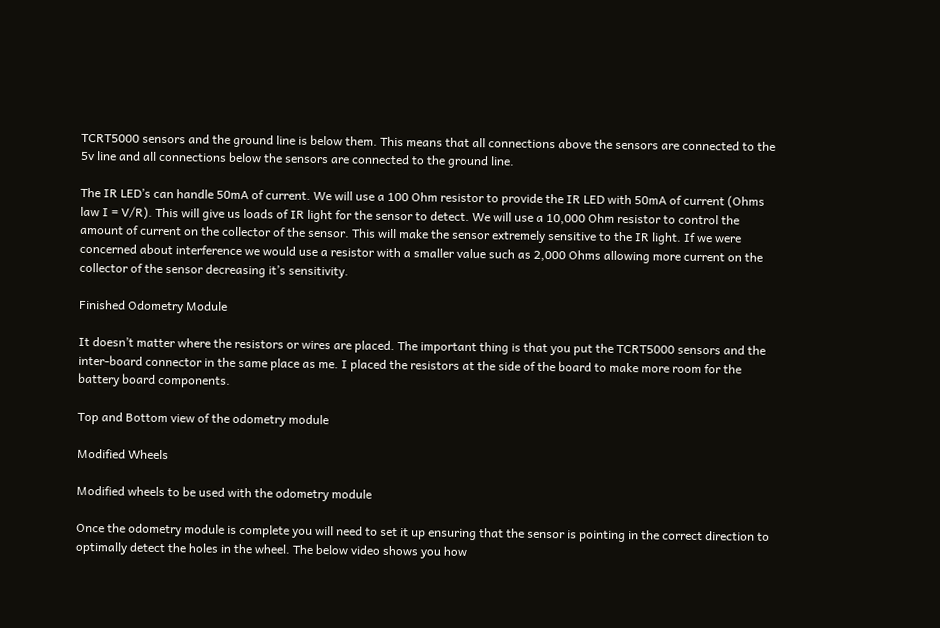TCRT5000 sensors and the ground line is below them. This means that all connections above the sensors are connected to the 5v line and all connections below the sensors are connected to the ground line.

The IR LED’s can handle 50mA of current. We will use a 100 Ohm resistor to provide the IR LED with 50mA of current (Ohms law I = V/R). This will give us loads of IR light for the sensor to detect. We will use a 10,000 Ohm resistor to control the amount of current on the collector of the sensor. This will make the sensor extremely sensitive to the IR light. If we were concerned about interference we would use a resistor with a smaller value such as 2,000 Ohms allowing more current on the collector of the sensor decreasing it’s sensitivity.

Finished Odometry Module

It doesn’t matter where the resistors or wires are placed. The important thing is that you put the TCRT5000 sensors and the inter-board connector in the same place as me. I placed the resistors at the side of the board to make more room for the battery board components.

Top and Bottom view of the odometry module

Modified Wheels

Modified wheels to be used with the odometry module

Once the odometry module is complete you will need to set it up ensuring that the sensor is pointing in the correct direction to optimally detect the holes in the wheel. The below video shows you how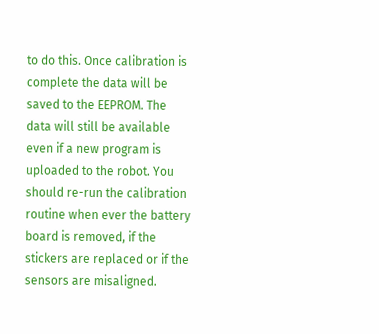to do this. Once calibration is complete the data will be saved to the EEPROM. The data will still be available even if a new program is uploaded to the robot. You should re-run the calibration routine when ever the battery board is removed, if the stickers are replaced or if the sensors are misaligned.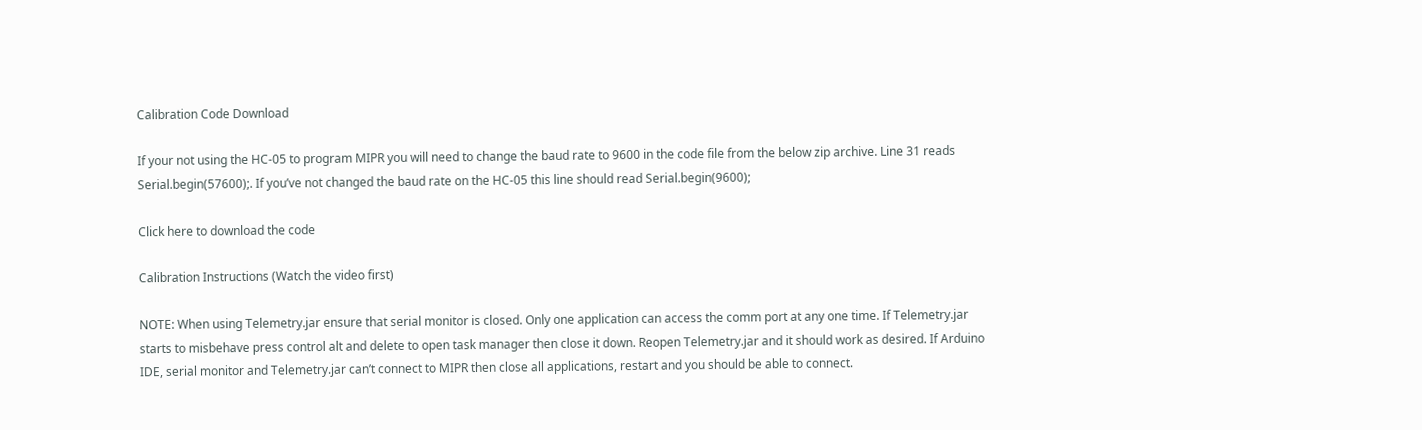Calibration Code Download

If your not using the HC-05 to program MIPR you will need to change the baud rate to 9600 in the code file from the below zip archive. Line 31 reads Serial.begin(57600);. If you’ve not changed the baud rate on the HC-05 this line should read Serial.begin(9600);

Click here to download the code

Calibration Instructions (Watch the video first)

NOTE: When using Telemetry.jar ensure that serial monitor is closed. Only one application can access the comm port at any one time. If Telemetry.jar starts to misbehave press control alt and delete to open task manager then close it down. Reopen Telemetry.jar and it should work as desired. If Arduino IDE, serial monitor and Telemetry.jar can’t connect to MIPR then close all applications, restart and you should be able to connect.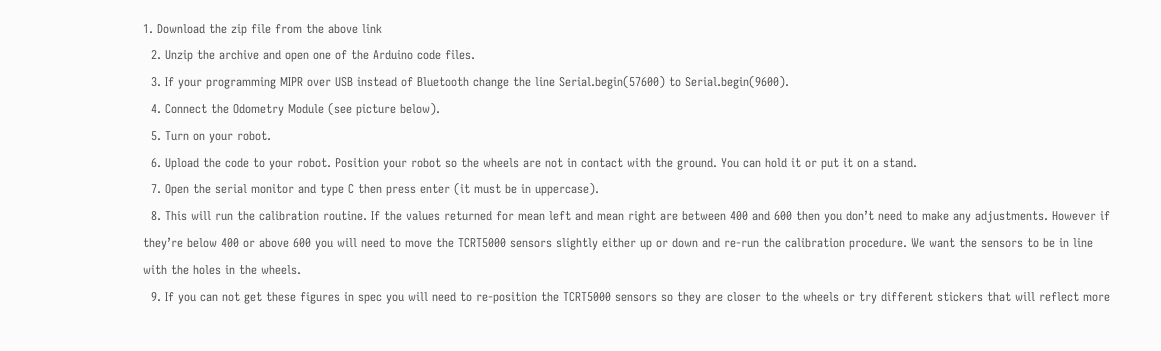1. Download the zip file from the above link
  2. Unzip the archive and open one of the Arduino code files.
  3. If your programming MIPR over USB instead of Bluetooth change the line Serial.begin(57600) to Serial.begin(9600).
  4. Connect the Odometry Module (see picture below).
  5. Turn on your robot.
  6. Upload the code to your robot. Position your robot so the wheels are not in contact with the ground. You can hold it or put it on a stand.
  7. Open the serial monitor and type C then press enter (it must be in uppercase).
  8. This will run the calibration routine. If the values returned for mean left and mean right are between 400 and 600 then you don’t need to make any adjustments. However if they’re below 400 or above 600 you will need to move the TCRT5000 sensors slightly either up or down and re-run the calibration procedure. We want the sensors to be in line with the holes in the wheels.
  9. If you can not get these figures in spec you will need to re-position the TCRT5000 sensors so they are closer to the wheels or try different stickers that will reflect more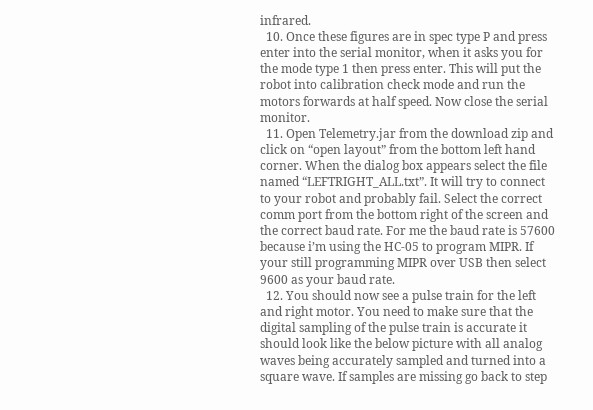infrared.
  10. Once these figures are in spec type P and press enter into the serial monitor, when it asks you for the mode type 1 then press enter. This will put the robot into calibration check mode and run the motors forwards at half speed. Now close the serial monitor.
  11. Open Telemetry.jar from the download zip and click on “open layout” from the bottom left hand corner. When the dialog box appears select the file named “LEFTRIGHT_ALL.txt”. It will try to connect to your robot and probably fail. Select the correct comm port from the bottom right of the screen and the correct baud rate. For me the baud rate is 57600 because i’m using the HC-05 to program MIPR. If your still programming MIPR over USB then select 9600 as your baud rate.
  12. You should now see a pulse train for the left and right motor. You need to make sure that the digital sampling of the pulse train is accurate it should look like the below picture with all analog waves being accurately sampled and turned into a square wave. If samples are missing go back to step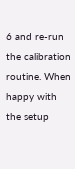6 and re-run the calibration routine. When happy with the setup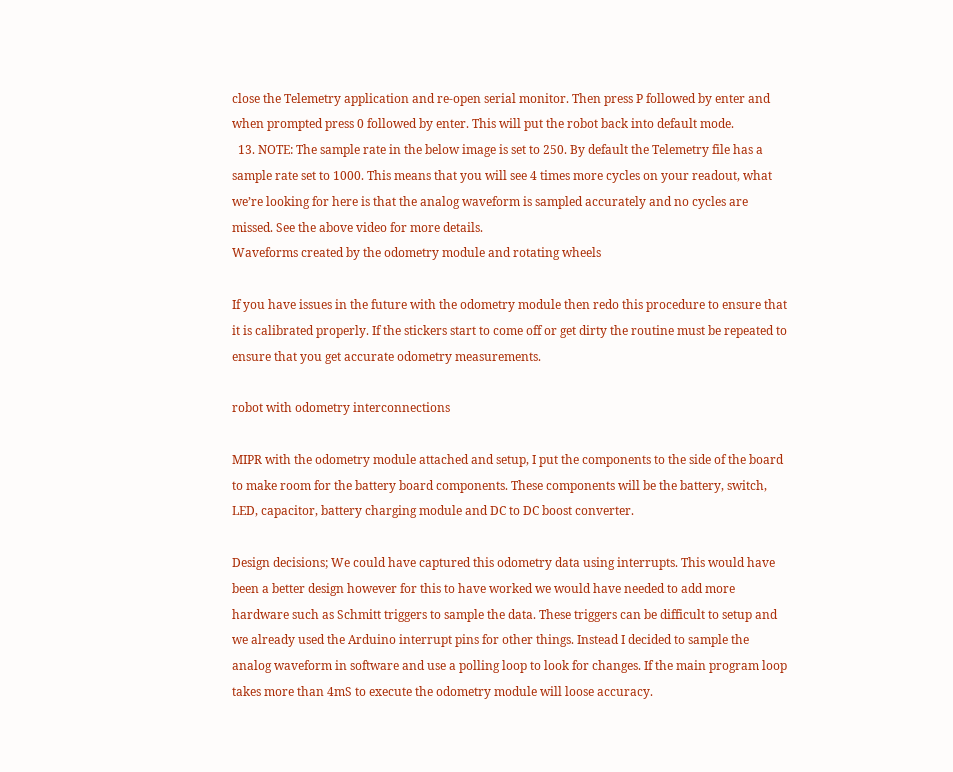close the Telemetry application and re-open serial monitor. Then press P followed by enter and when prompted press 0 followed by enter. This will put the robot back into default mode.
  13. NOTE: The sample rate in the below image is set to 250. By default the Telemetry file has a sample rate set to 1000. This means that you will see 4 times more cycles on your readout, what we’re looking for here is that the analog waveform is sampled accurately and no cycles are missed. See the above video for more details.
Waveforms created by the odometry module and rotating wheels

If you have issues in the future with the odometry module then redo this procedure to ensure that it is calibrated properly. If the stickers start to come off or get dirty the routine must be repeated to ensure that you get accurate odometry measurements.

robot with odometry interconnections

MIPR with the odometry module attached and setup, I put the components to the side of the board to make room for the battery board components. These components will be the battery, switch, LED, capacitor, battery charging module and DC to DC boost converter.

Design decisions; We could have captured this odometry data using interrupts. This would have been a better design however for this to have worked we would have needed to add more hardware such as Schmitt triggers to sample the data. These triggers can be difficult to setup and we already used the Arduino interrupt pins for other things. Instead I decided to sample the analog waveform in software and use a polling loop to look for changes. If the main program loop takes more than 4mS to execute the odometry module will loose accuracy.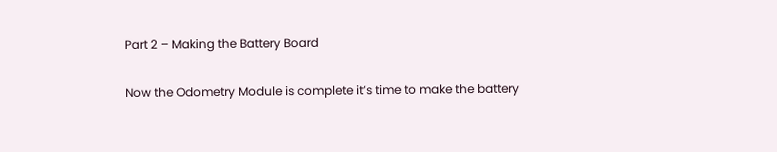Part 2 – Making the Battery Board

Now the Odometry Module is complete it’s time to make the battery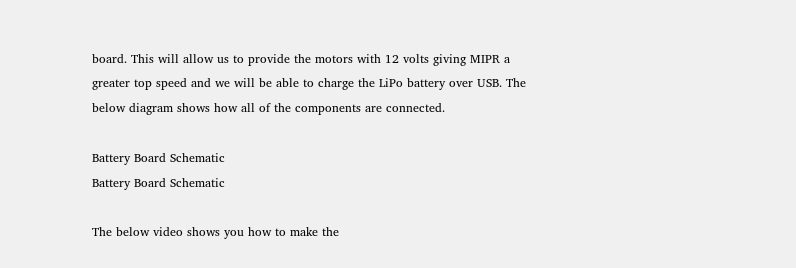board. This will allow us to provide the motors with 12 volts giving MIPR a greater top speed and we will be able to charge the LiPo battery over USB. The below diagram shows how all of the components are connected.

Battery Board Schematic
Battery Board Schematic

The below video shows you how to make the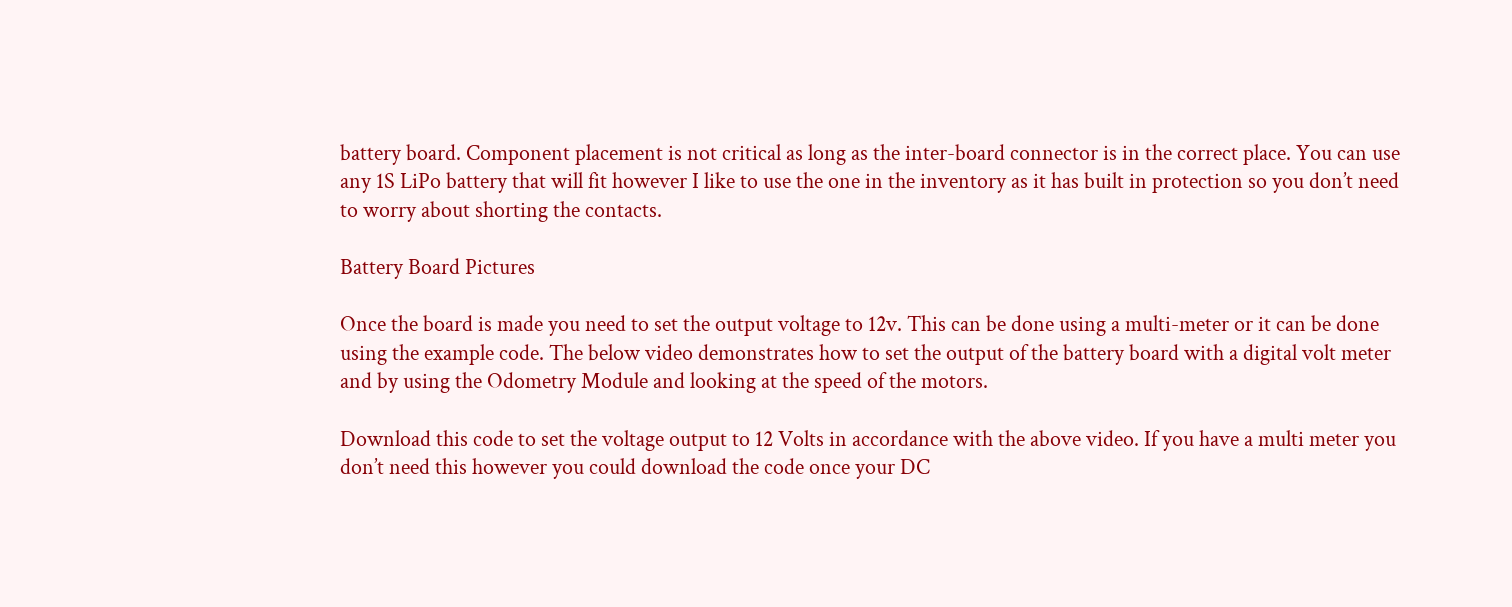battery board. Component placement is not critical as long as the inter-board connector is in the correct place. You can use any 1S LiPo battery that will fit however I like to use the one in the inventory as it has built in protection so you don’t need to worry about shorting the contacts.

Battery Board Pictures

Once the board is made you need to set the output voltage to 12v. This can be done using a multi-meter or it can be done using the example code. The below video demonstrates how to set the output of the battery board with a digital volt meter and by using the Odometry Module and looking at the speed of the motors.

Download this code to set the voltage output to 12 Volts in accordance with the above video. If you have a multi meter you don’t need this however you could download the code once your DC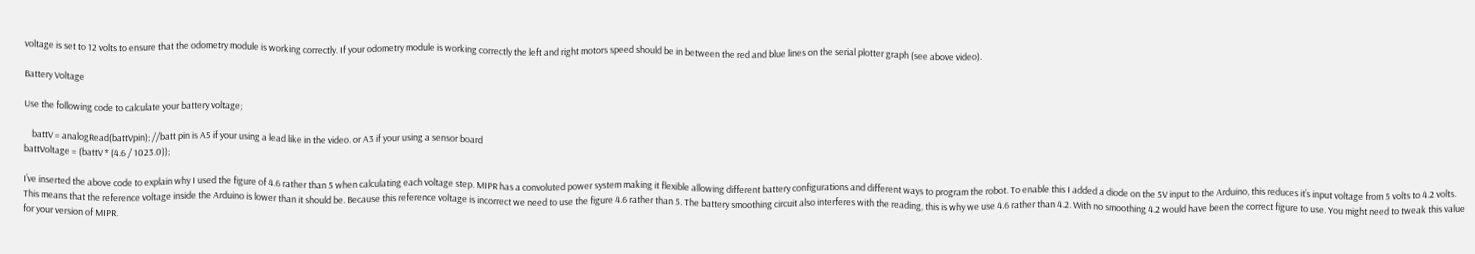voltage is set to 12 volts to ensure that the odometry module is working correctly. If your odometry module is working correctly the left and right motors speed should be in between the red and blue lines on the serial plotter graph (see above video).

Battery Voltage

Use the following code to calculate your battery voltage;

    battV = analogRead(battVpin); //batt pin is A5 if your using a lead like in the video. or A3 if your using a sensor board
battVoltage = (battV * (4.6 / 1023.0));

I’ve inserted the above code to explain why I used the figure of 4.6 rather than 5 when calculating each voltage step. MIPR has a convoluted power system making it flexible allowing different battery configurations and different ways to program the robot. To enable this I added a diode on the 5V input to the Arduino, this reduces it’s input voltage from 5 volts to 4.2 volts. This means that the reference voltage inside the Arduino is lower than it should be. Because this reference voltage is incorrect we need to use the figure 4.6 rather than 5. The battery smoothing circuit also interferes with the reading, this is why we use 4.6 rather than 4.2. With no smoothing 4.2 would have been the correct figure to use. You might need to tweak this value for your version of MIPR.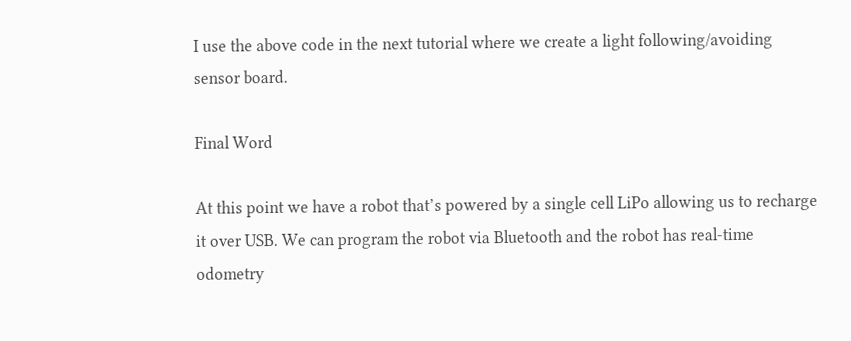I use the above code in the next tutorial where we create a light following/avoiding sensor board.

Final Word

At this point we have a robot that’s powered by a single cell LiPo allowing us to recharge it over USB. We can program the robot via Bluetooth and the robot has real-time odometry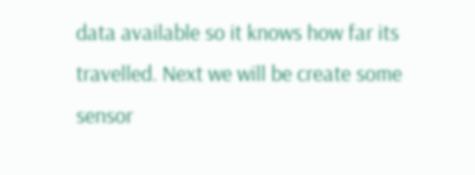data available so it knows how far its travelled. Next we will be create some sensor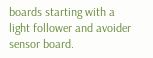boards starting with a light follower and avoider sensor board.